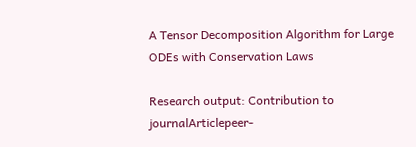A Tensor Decomposition Algorithm for Large ODEs with Conservation Laws

Research output: Contribution to journalArticlepeer-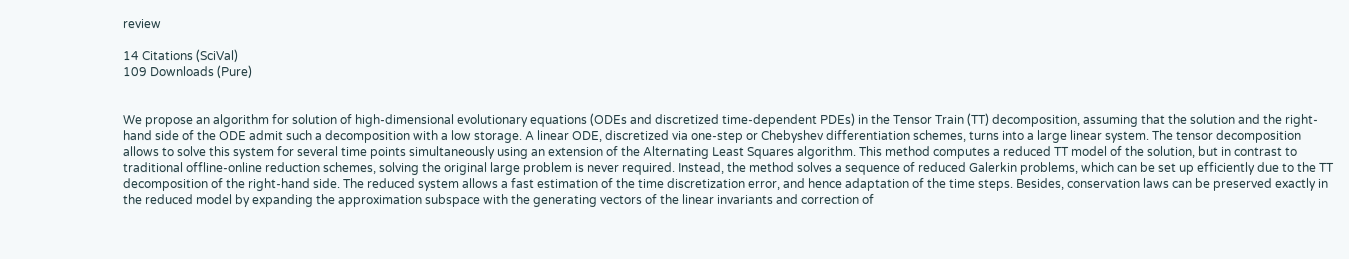review

14 Citations (SciVal)
109 Downloads (Pure)


We propose an algorithm for solution of high-dimensional evolutionary equations (ODEs and discretized time-dependent PDEs) in the Tensor Train (TT) decomposition, assuming that the solution and the right-hand side of the ODE admit such a decomposition with a low storage. A linear ODE, discretized via one-step or Chebyshev differentiation schemes, turns into a large linear system. The tensor decomposition allows to solve this system for several time points simultaneously using an extension of the Alternating Least Squares algorithm. This method computes a reduced TT model of the solution, but in contrast to traditional offline-online reduction schemes, solving the original large problem is never required. Instead, the method solves a sequence of reduced Galerkin problems, which can be set up efficiently due to the TT decomposition of the right-hand side. The reduced system allows a fast estimation of the time discretization error, and hence adaptation of the time steps. Besides, conservation laws can be preserved exactly in the reduced model by expanding the approximation subspace with the generating vectors of the linear invariants and correction of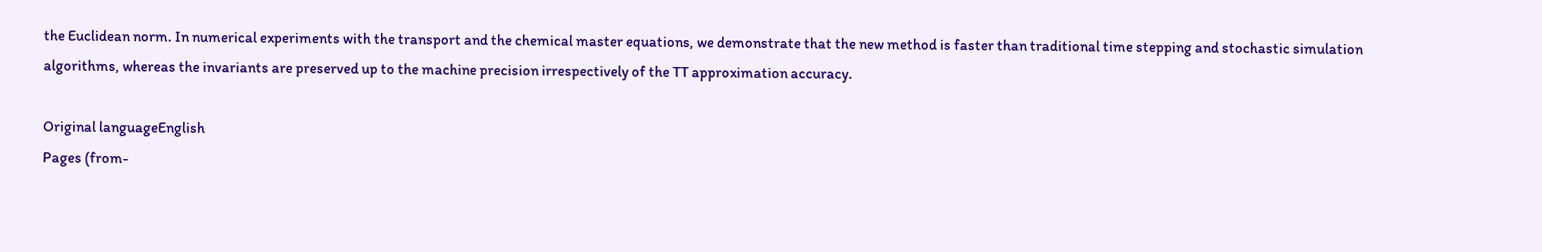the Euclidean norm. In numerical experiments with the transport and the chemical master equations, we demonstrate that the new method is faster than traditional time stepping and stochastic simulation algorithms, whereas the invariants are preserved up to the machine precision irrespectively of the TT approximation accuracy.

Original languageEnglish
Pages (from-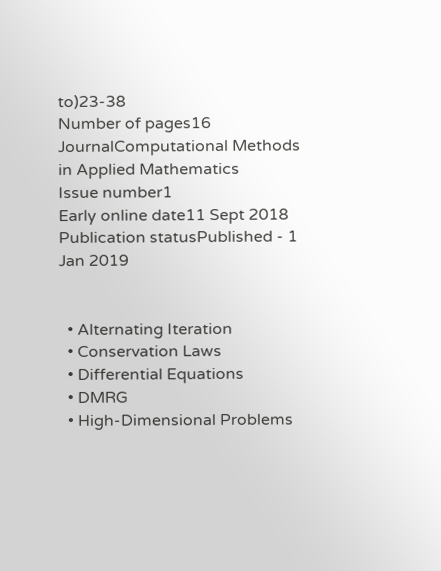to)23-38
Number of pages16
JournalComputational Methods in Applied Mathematics
Issue number1
Early online date11 Sept 2018
Publication statusPublished - 1 Jan 2019


  • Alternating Iteration
  • Conservation Laws
  • Differential Equations
  • DMRG
  • High-Dimensional Problems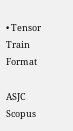• Tensor Train Format

ASJC Scopus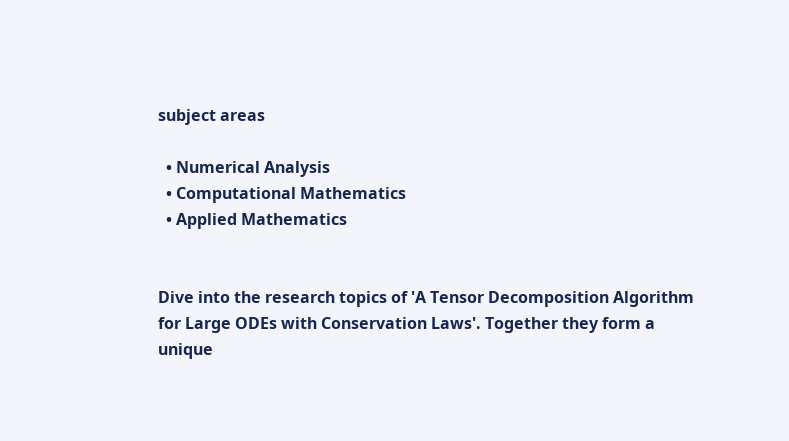subject areas

  • Numerical Analysis
  • Computational Mathematics
  • Applied Mathematics


Dive into the research topics of 'A Tensor Decomposition Algorithm for Large ODEs with Conservation Laws'. Together they form a unique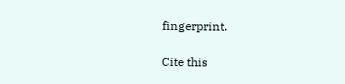fingerprint.

Cite this